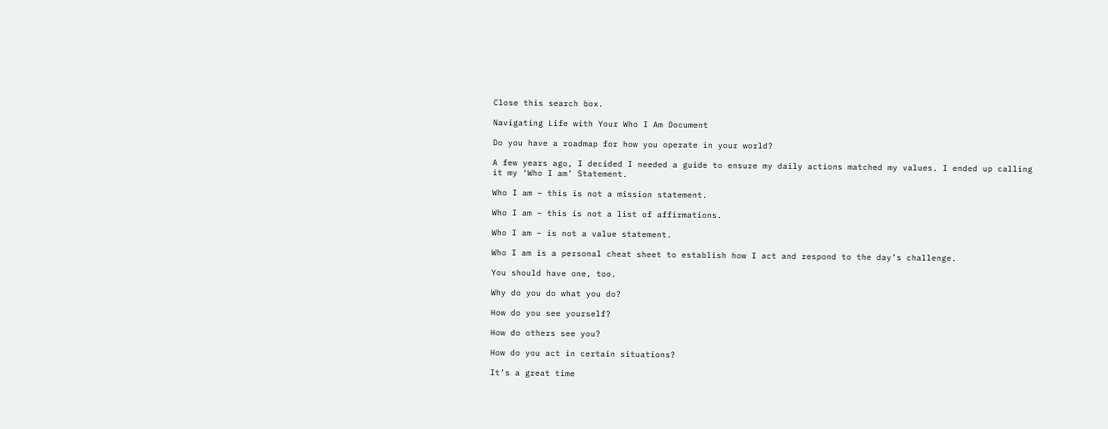Close this search box.

Navigating Life with Your Who I Am Document

Do you have a roadmap for how you operate in your world?

A few years ago, I decided I needed a guide to ensure my daily actions matched my values. I ended up calling it my ‘Who I am’ Statement.

Who I am – this is not a mission statement.

Who I am – this is not a list of affirmations.

Who I am – is not a value statement.

Who I am is a personal cheat sheet to establish how I act and respond to the day’s challenge.

You should have one, too.

Why do you do what you do?

How do you see yourself?

How do others see you?

How do you act in certain situations?

It’s a great time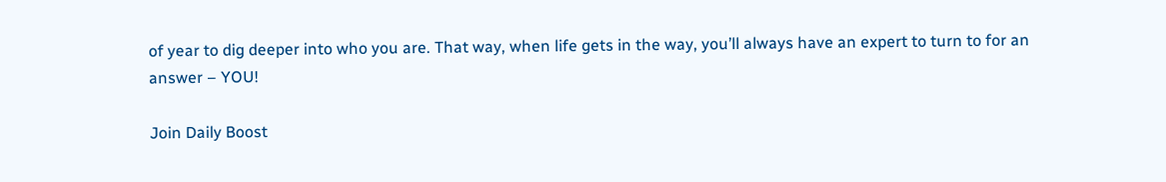of year to dig deeper into who you are. That way, when life gets in the way, you’ll always have an expert to turn to for an answer – YOU!

Join Daily Boost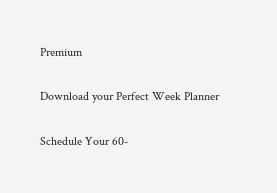Premium

Download your Perfect Week Planner

Schedule Your 60-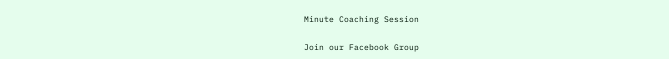Minute Coaching Session

Join our Facebook Group